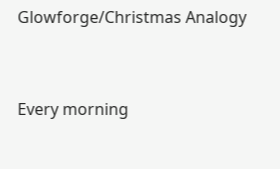Glowforge/Christmas Analogy


Every morning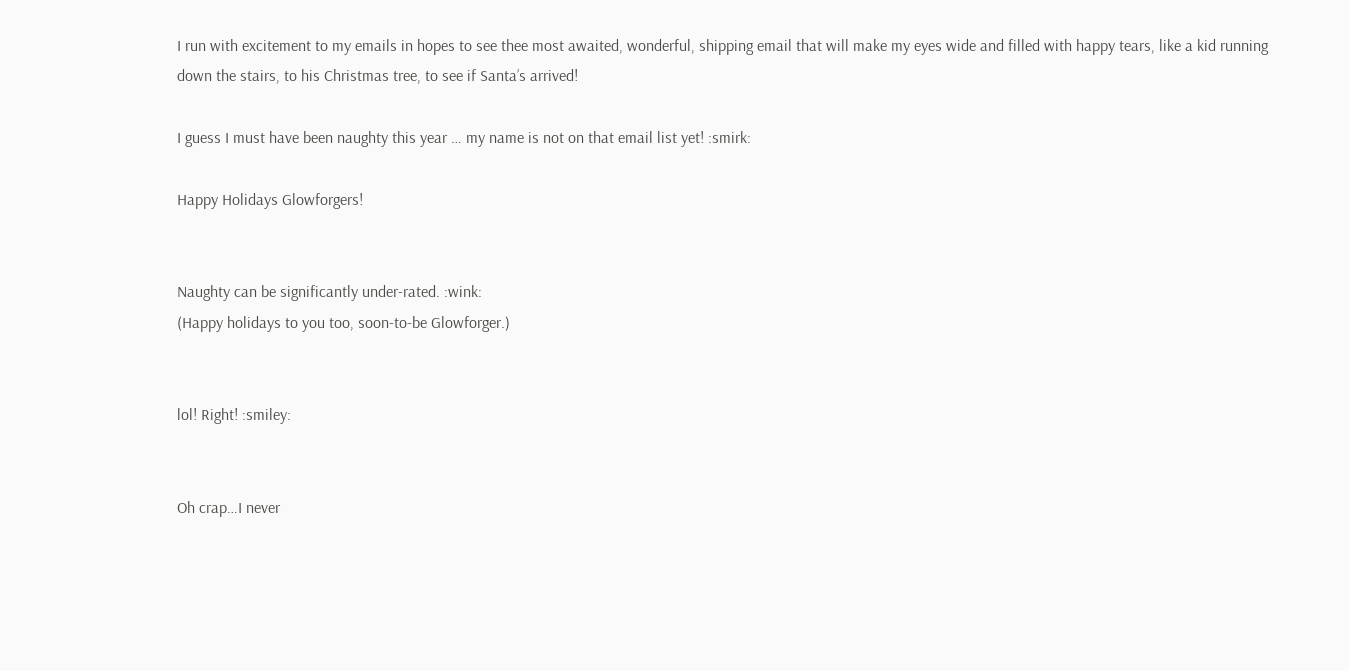I run with excitement to my emails in hopes to see thee most awaited, wonderful, shipping email that will make my eyes wide and filled with happy tears, like a kid running down the stairs, to his Christmas tree, to see if Santa’s arrived!

I guess I must have been naughty this year … my name is not on that email list yet! :smirk:

Happy Holidays Glowforgers!


Naughty can be significantly under-rated. :wink:
(Happy holidays to you too, soon-to-be Glowforger.)


lol! Right! :smiley:


Oh crap…I never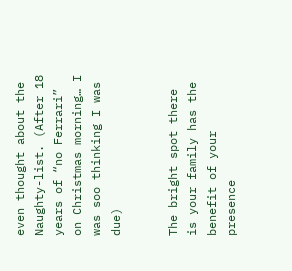even thought about the Naughty-list. (After 18 years of “no Ferrari” on Christmas morning… I was soo thinking I was due)


The bright spot there is your family has the benefit of your presence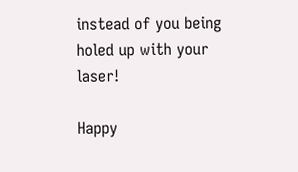instead of you being holed up with your laser!

Happy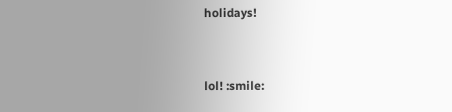holidays!


lol! :smile: